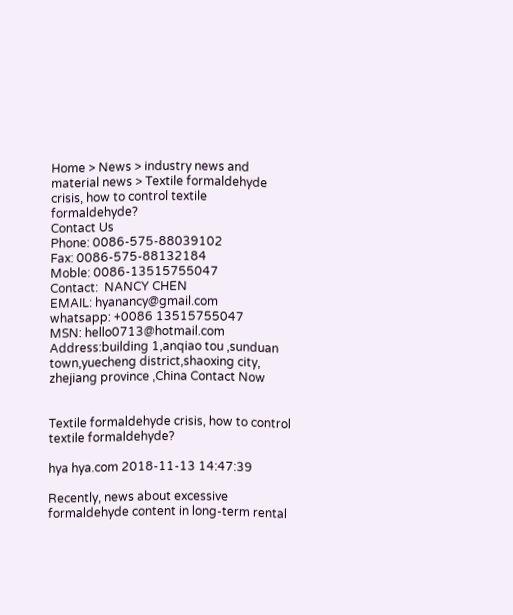Home > News > industry news and material news > Textile formaldehyde crisis, how to control textile formaldehyde?
Contact Us
Phone: 0086-575-88039102
Fax: 0086-575-88132184
Moble: 0086-13515755047
Contact:  NANCY CHEN
EMAIL: hyanancy@gmail.com
whatsapp: +0086 13515755047
MSN: hello0713@hotmail.com
Address:building 1,anqiao tou ,sunduan town,yuecheng district,shaoxing city, zhejiang province ,China Contact Now


Textile formaldehyde crisis, how to control textile formaldehyde?

hya hya.com 2018-11-13 14:47:39

Recently, news about excessive formaldehyde content in long-term rental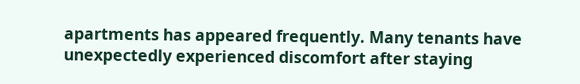apartments has appeared frequently. Many tenants have unexpectedly experienced discomfort after staying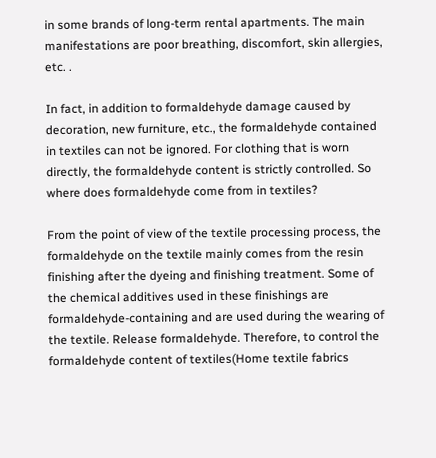in some brands of long-term rental apartments. The main manifestations are poor breathing, discomfort, skin allergies, etc. .

In fact, in addition to formaldehyde damage caused by decoration, new furniture, etc., the formaldehyde contained in textiles can not be ignored. For clothing that is worn directly, the formaldehyde content is strictly controlled. So where does formaldehyde come from in textiles?

From the point of view of the textile processing process, the formaldehyde on the textile mainly comes from the resin finishing after the dyeing and finishing treatment. Some of the chemical additives used in these finishings are formaldehyde-containing and are used during the wearing of the textile. Release formaldehyde. Therefore, to control the formaldehyde content of textiles(Home textile fabrics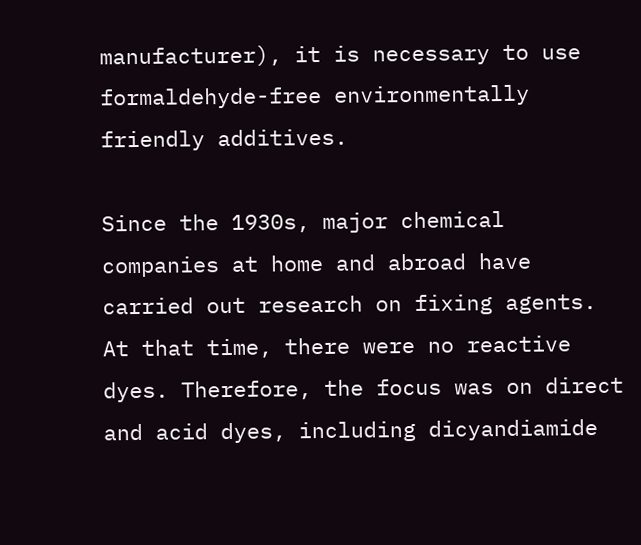manufacturer), it is necessary to use formaldehyde-free environmentally friendly additives.

Since the 1930s, major chemical companies at home and abroad have carried out research on fixing agents. At that time, there were no reactive dyes. Therefore, the focus was on direct and acid dyes, including dicyandiamide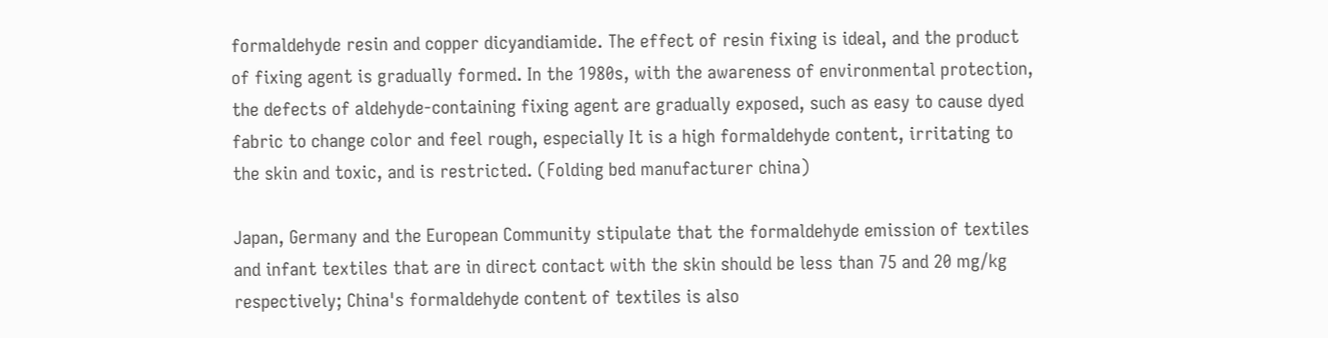formaldehyde resin and copper dicyandiamide. The effect of resin fixing is ideal, and the product of fixing agent is gradually formed. In the 1980s, with the awareness of environmental protection, the defects of aldehyde-containing fixing agent are gradually exposed, such as easy to cause dyed fabric to change color and feel rough, especially It is a high formaldehyde content, irritating to the skin and toxic, and is restricted. (Folding bed manufacturer china)

Japan, Germany and the European Community stipulate that the formaldehyde emission of textiles and infant textiles that are in direct contact with the skin should be less than 75 and 20 mg/kg respectively; China's formaldehyde content of textiles is also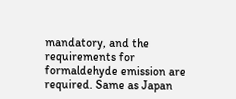mandatory, and the requirements for formaldehyde emission are required. Same as Japan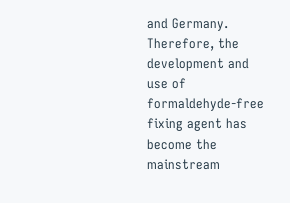and Germany. Therefore, the development and use of formaldehyde-free fixing agent has become the mainstream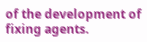of the development of fixing agents.